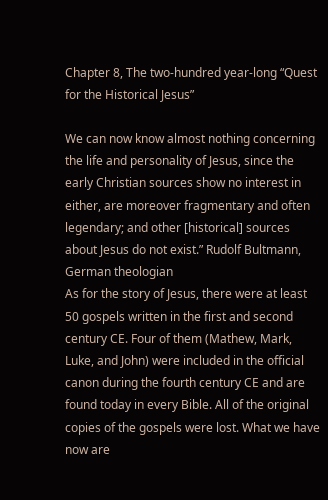Chapter 8, The two-hundred year-long “Quest for the Historical Jesus”

We can now know almost nothing concerning the life and personality of Jesus, since the early Christian sources show no interest in either, are moreover fragmentary and often legendary; and other [historical] sources about Jesus do not exist.” Rudolf Bultmann, German theologian
As for the story of Jesus, there were at least 50 gospels written in the first and second century CE. Four of them (Mathew, Mark, Luke, and John) were included in the official canon during the fourth century CE and are found today in every Bible. All of the original copies of the gospels were lost. What we have now are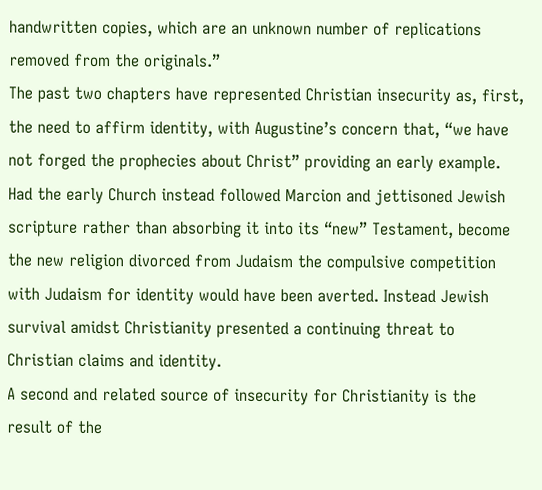handwritten copies, which are an unknown number of replications removed from the originals.”
The past two chapters have represented Christian insecurity as, first, the need to affirm identity, with Augustine’s concern that, “we have not forged the prophecies about Christ” providing an early example. Had the early Church instead followed Marcion and jettisoned Jewish scripture rather than absorbing it into its “new” Testament, become the new religion divorced from Judaism the compulsive competition with Judaism for identity would have been averted. Instead Jewish survival amidst Christianity presented a continuing threat to Christian claims and identity.
A second and related source of insecurity for Christianity is the result of the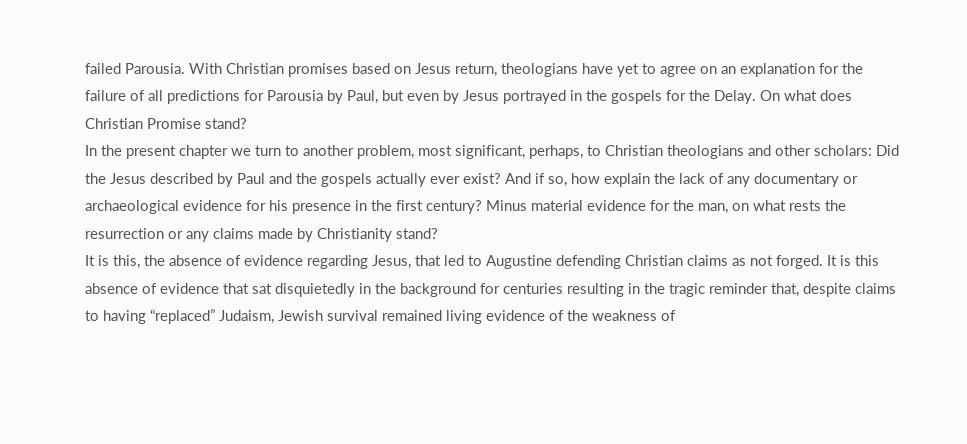failed Parousia. With Christian promises based on Jesus return, theologians have yet to agree on an explanation for the failure of all predictions for Parousia by Paul, but even by Jesus portrayed in the gospels for the Delay. On what does Christian Promise stand?
In the present chapter we turn to another problem, most significant, perhaps, to Christian theologians and other scholars: Did the Jesus described by Paul and the gospels actually ever exist? And if so, how explain the lack of any documentary or archaeological evidence for his presence in the first century? Minus material evidence for the man, on what rests the resurrection or any claims made by Christianity stand?
It is this, the absence of evidence regarding Jesus, that led to Augustine defending Christian claims as not forged. It is this absence of evidence that sat disquietedly in the background for centuries resulting in the tragic reminder that, despite claims to having “replaced” Judaism, Jewish survival remained living evidence of the weakness of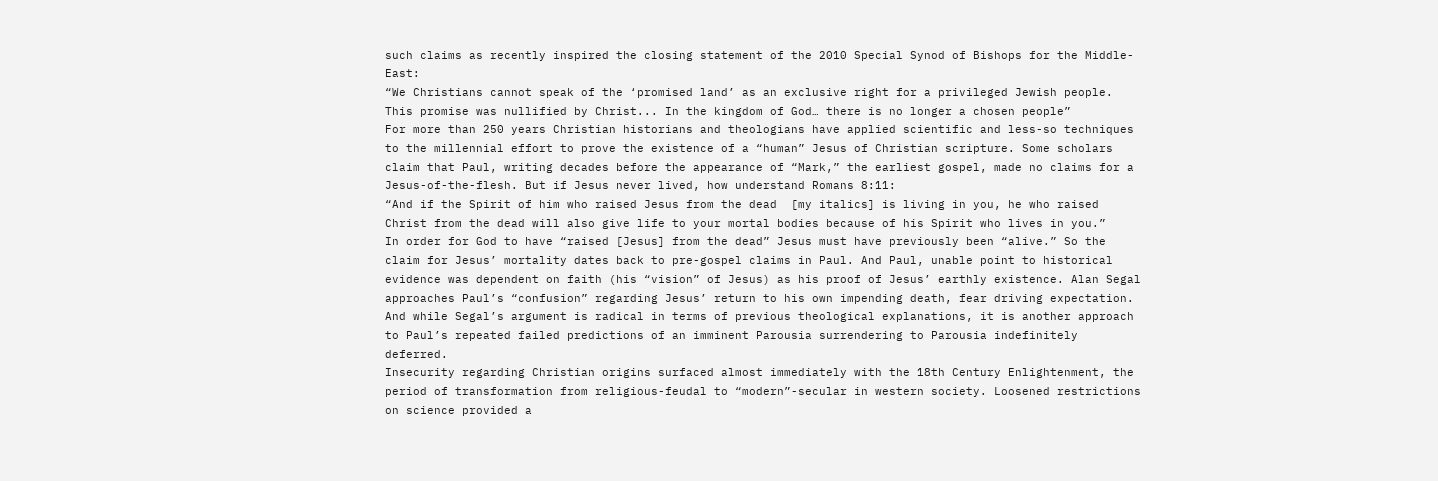such claims as recently inspired the closing statement of the 2010 Special Synod of Bishops for the Middle-East:
“We Christians cannot speak of the ‘promised land’ as an exclusive right for a privileged Jewish people. This promise was nullified by Christ... In the kingdom of God… there is no longer a chosen people”
For more than 250 years Christian historians and theologians have applied scientific and less-so techniques to the millennial effort to prove the existence of a “human” Jesus of Christian scripture. Some scholars claim that Paul, writing decades before the appearance of “Mark,” the earliest gospel, made no claims for a Jesus-of-the-flesh. But if Jesus never lived, how understand Romans 8:11:
“And if the Spirit of him who raised Jesus from the dead  [my italics] is living in you, he who raised Christ from the dead will also give life to your mortal bodies because of his Spirit who lives in you.”
In order for God to have “raised [Jesus] from the dead” Jesus must have previously been “alive.” So the claim for Jesus’ mortality dates back to pre-gospel claims in Paul. And Paul, unable point to historical evidence was dependent on faith (his “vision” of Jesus) as his proof of Jesus’ earthly existence. Alan Segal approaches Paul’s “confusion” regarding Jesus’ return to his own impending death, fear driving expectation. And while Segal’s argument is radical in terms of previous theological explanations, it is another approach to Paul’s repeated failed predictions of an imminent Parousia surrendering to Parousia indefinitely deferred.
Insecurity regarding Christian origins surfaced almost immediately with the 18th Century Enlightenment, the period of transformation from religious-feudal to “modern”-secular in western society. Loosened restrictions on science provided a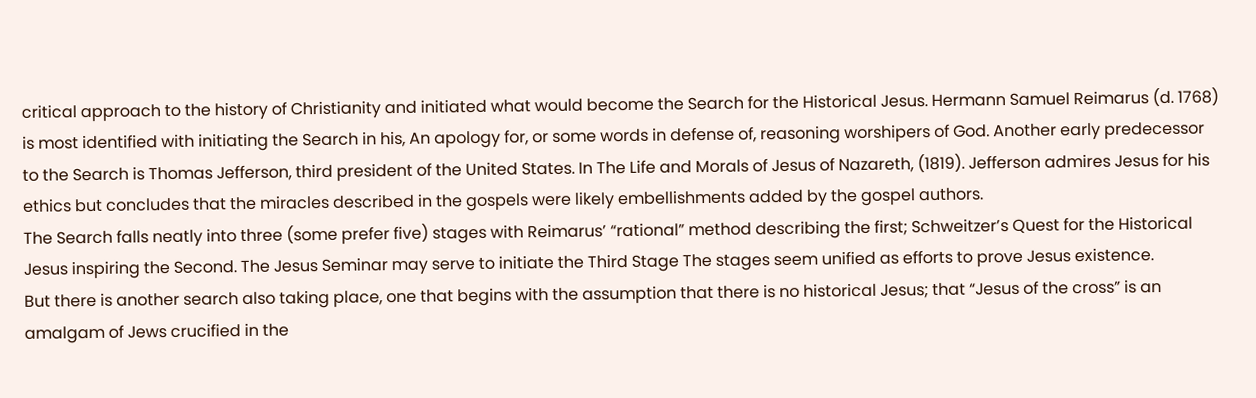critical approach to the history of Christianity and initiated what would become the Search for the Historical Jesus. Hermann Samuel Reimarus (d. 1768) is most identified with initiating the Search in his, An apology for, or some words in defense of, reasoning worshipers of God. Another early predecessor to the Search is Thomas Jefferson, third president of the United States. In The Life and Morals of Jesus of Nazareth, (1819). Jefferson admires Jesus for his ethics but concludes that the miracles described in the gospels were likely embellishments added by the gospel authors.
The Search falls neatly into three (some prefer five) stages with Reimarus’ “rational” method describing the first; Schweitzer’s Quest for the Historical Jesus inspiring the Second. The Jesus Seminar may serve to initiate the Third Stage The stages seem unified as efforts to prove Jesus existence.
But there is another search also taking place, one that begins with the assumption that there is no historical Jesus; that “Jesus of the cross” is an amalgam of Jews crucified in the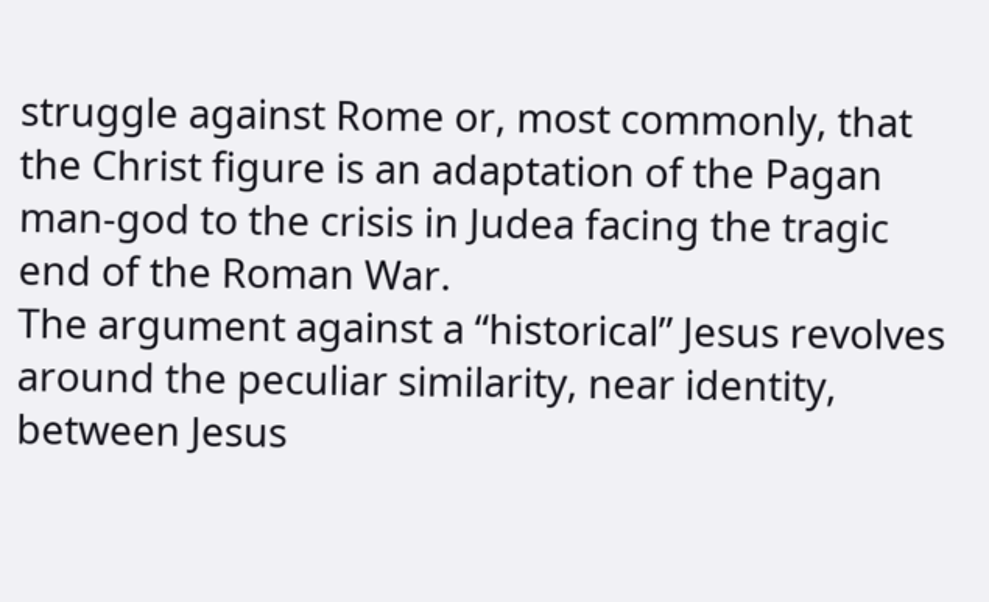struggle against Rome or, most commonly, that the Christ figure is an adaptation of the Pagan man-god to the crisis in Judea facing the tragic end of the Roman War.
The argument against a “historical” Jesus revolves around the peculiar similarity, near identity, between Jesus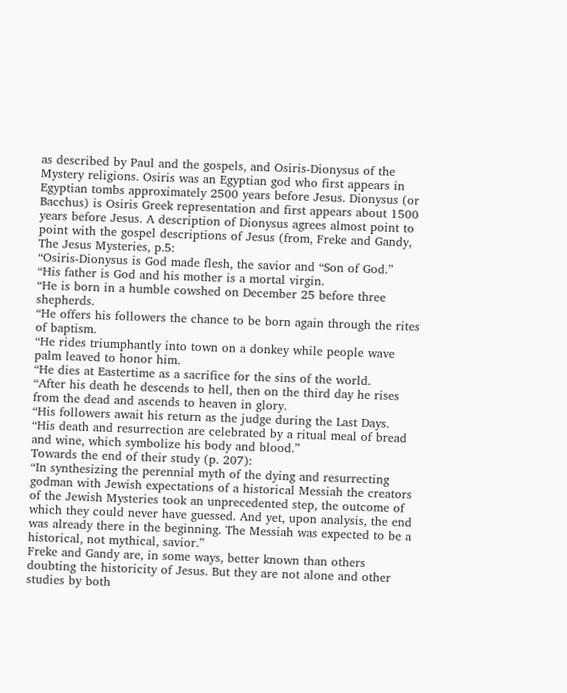as described by Paul and the gospels, and Osiris-Dionysus of the Mystery religions. Osiris was an Egyptian god who first appears in Egyptian tombs approximately 2500 years before Jesus. Dionysus (or Bacchus) is Osiris Greek representation and first appears about 1500 years before Jesus. A description of Dionysus agrees almost point to point with the gospel descriptions of Jesus (from, Freke and Gandy, The Jesus Mysteries, p.5:
“Osiris-Dionysus is God made flesh, the savior and “Son of God.”
“His father is God and his mother is a mortal virgin.
“He is born in a humble cowshed on December 25 before three shepherds.
“He offers his followers the chance to be born again through the rites of baptism.
“He rides triumphantly into town on a donkey while people wave palm leaved to honor him.
“He dies at Eastertime as a sacrifice for the sins of the world.
“After his death he descends to hell, then on the third day he rises from the dead and ascends to heaven in glory.
“His followers await his return as the judge during the Last Days.
“His death and resurrection are celebrated by a ritual meal of bread and wine, which symbolize his body and blood.”
Towards the end of their study (p. 207):
“In synthesizing the perennial myth of the dying and resurrecting godman with Jewish expectations of a historical Messiah the creators of the Jewish Mysteries took an unprecedented step, the outcome of which they could never have guessed. And yet, upon analysis, the end was already there in the beginning. The Messiah was expected to be a historical, not mythical, savior.”
Freke and Gandy are, in some ways, better known than others doubting the historicity of Jesus. But they are not alone and other studies by both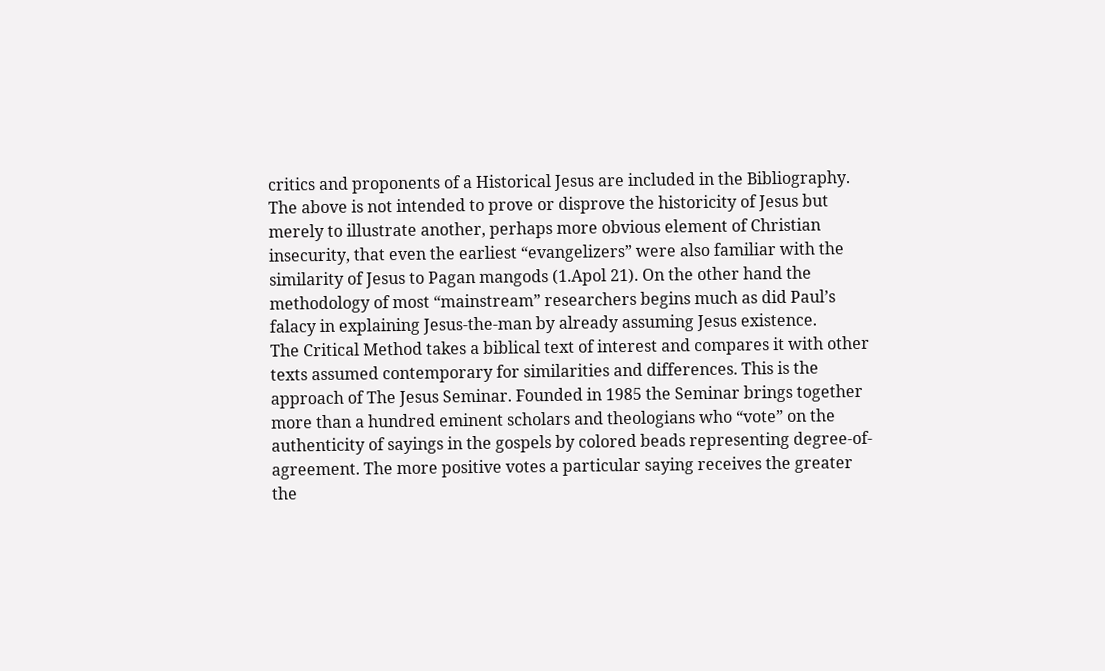critics and proponents of a Historical Jesus are included in the Bibliography.
The above is not intended to prove or disprove the historicity of Jesus but merely to illustrate another, perhaps more obvious element of Christian insecurity, that even the earliest “evangelizers” were also familiar with the similarity of Jesus to Pagan mangods (1.Apol 21). On the other hand the methodology of most “mainstream” researchers begins much as did Paul’s falacy in explaining Jesus-the-man by already assuming Jesus existence.
The Critical Method takes a biblical text of interest and compares it with other texts assumed contemporary for similarities and differences. This is the approach of The Jesus Seminar. Founded in 1985 the Seminar brings together more than a hundred eminent scholars and theologians who “vote” on the authenticity of sayings in the gospels by colored beads representing degree-of-agreement. The more positive votes a particular saying receives the greater the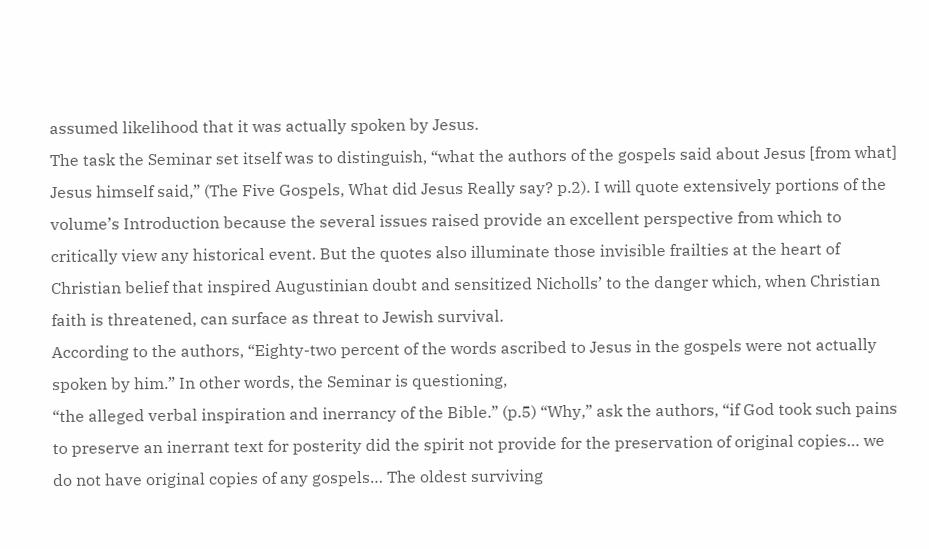assumed likelihood that it was actually spoken by Jesus.
The task the Seminar set itself was to distinguish, “what the authors of the gospels said about Jesus [from what] Jesus himself said,” (The Five Gospels, What did Jesus Really say? p.2). I will quote extensively portions of the volume’s Introduction because the several issues raised provide an excellent perspective from which to critically view any historical event. But the quotes also illuminate those invisible frailties at the heart of Christian belief that inspired Augustinian doubt and sensitized Nicholls’ to the danger which, when Christian faith is threatened, can surface as threat to Jewish survival.
According to the authors, “Eighty-two percent of the words ascribed to Jesus in the gospels were not actually spoken by him.” In other words, the Seminar is questioning,
“the alleged verbal inspiration and inerrancy of the Bible.” (p.5) “Why,” ask the authors, “if God took such pains to preserve an inerrant text for posterity did the spirit not provide for the preservation of original copies… we do not have original copies of any gospels… The oldest surviving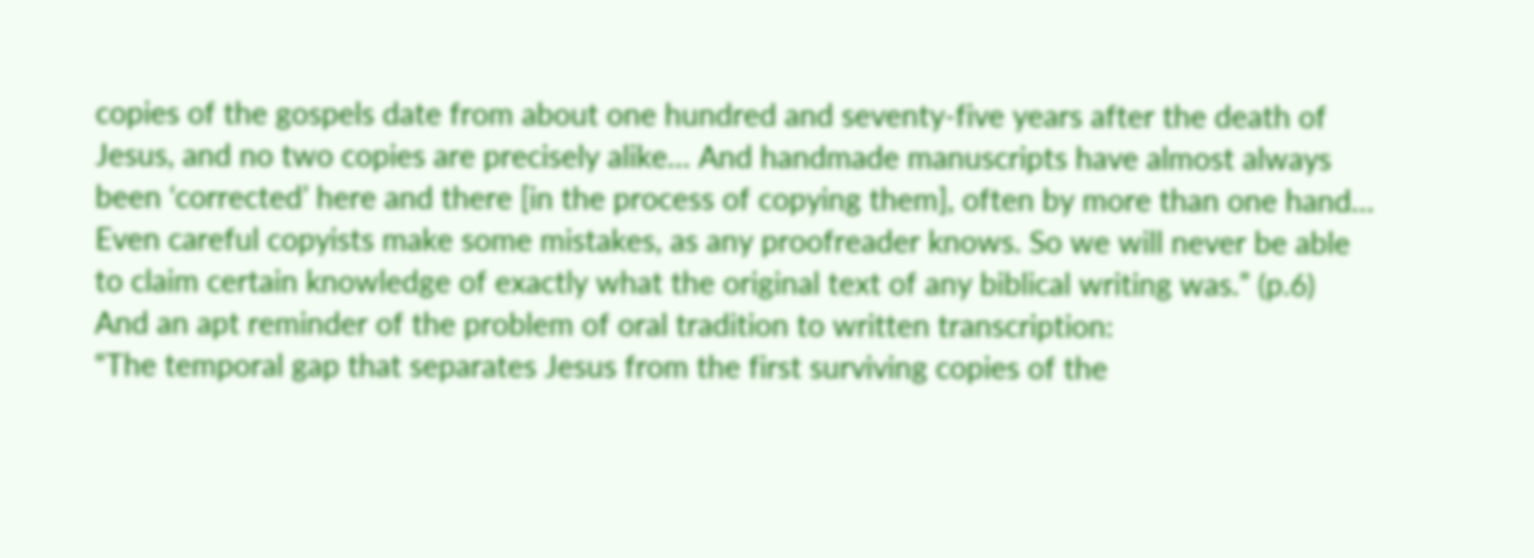copies of the gospels date from about one hundred and seventy-five years after the death of Jesus, and no two copies are precisely alike… And handmade manuscripts have almost always been ‘corrected’ here and there [in the process of copying them], often by more than one hand… Even careful copyists make some mistakes, as any proofreader knows. So we will never be able to claim certain knowledge of exactly what the original text of any biblical writing was.” (p.6)
And an apt reminder of the problem of oral tradition to written transcription:
“The temporal gap that separates Jesus from the first surviving copies of the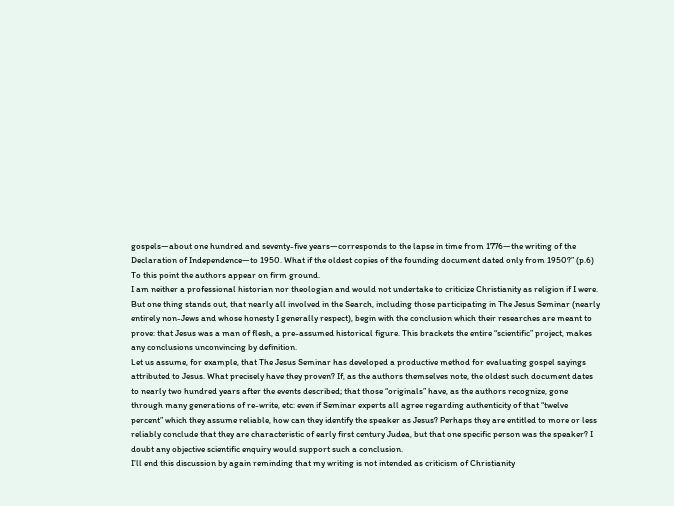gospels—about one hundred and seventy-five years—corresponds to the lapse in time from 1776—the writing of the Declaration of Independence—to 1950. What if the oldest copies of the founding document dated only from 1950?” (p.6)
To this point the authors appear on firm ground.
I am neither a professional historian nor theologian and would not undertake to criticize Christianity as religion if I were. But one thing stands out, that nearly all involved in the Search, including those participating in The Jesus Seminar (nearly entirely non-Jews and whose honesty I generally respect), begin with the conclusion which their researches are meant to prove: that Jesus was a man of flesh, a pre-assumed historical figure. This brackets the entire “scientific” project, makes any conclusions unconvincing by definition.
Let us assume, for example, that The Jesus Seminar has developed a productive method for evaluating gospel sayings attributed to Jesus. What precisely have they proven? If, as the authors themselves note, the oldest such document dates to nearly two hundred years after the events described; that those “originals” have, as the authors recognize, gone through many generations of re-write, etc: even if Seminar experts all agree regarding authenticity of that “twelve percent” which they assume reliable, how can they identify the speaker as Jesus? Perhaps they are entitled to more or less reliably conclude that they are characteristic of early first century Judea, but that one specific person was the speaker? I doubt any objective scientific enquiry would support such a conclusion.
I’ll end this discussion by again reminding that my writing is not intended as criticism of Christianity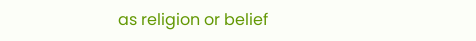as religion or belief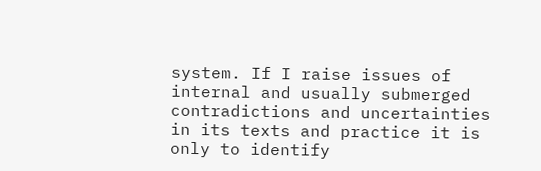system. If I raise issues of internal and usually submerged contradictions and uncertainties in its texts and practice it is only to identify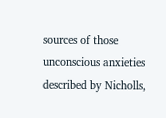sources of those unconscious anxieties described by Nicholls,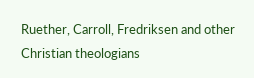Ruether, Carroll, Fredriksen and other Christian theologians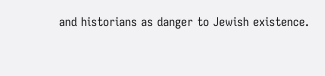and historians as danger to Jewish existence.